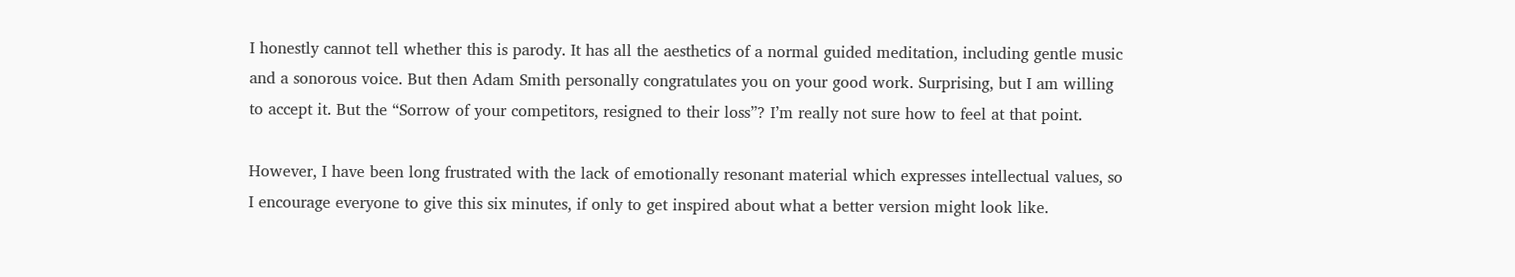I honestly cannot tell whether this is parody. It has all the aesthetics of a normal guided meditation, including gentle music and a sonorous voice. But then Adam Smith personally congratulates you on your good work. Surprising, but I am willing to accept it. But the “Sorrow of your competitors, resigned to their loss”? I’m really not sure how to feel at that point.

However, I have been long frustrated with the lack of emotionally resonant material which expresses intellectual values, so I encourage everyone to give this six minutes, if only to get inspired about what a better version might look like.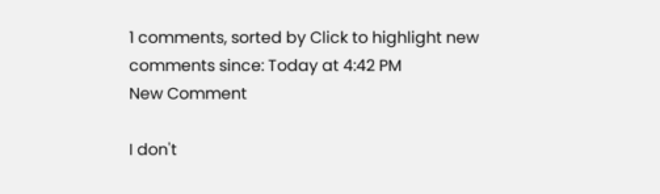1 comments, sorted by Click to highlight new comments since: Today at 4:42 PM
New Comment

I don't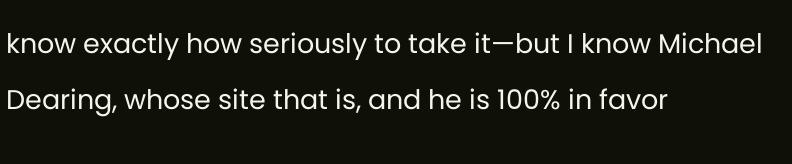know exactly how seriously to take it—but I know Michael Dearing, whose site that is, and he is 100% in favor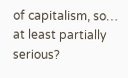of capitalism, so… at least partially serious?